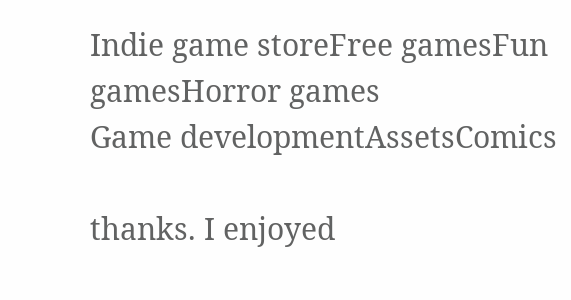Indie game storeFree gamesFun gamesHorror games
Game developmentAssetsComics

thanks. I enjoyed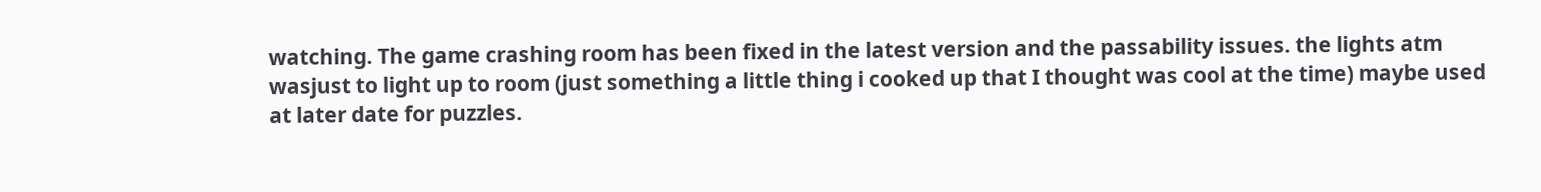watching. The game crashing room has been fixed in the latest version and the passability issues. the lights atm wasjust to light up to room (just something a little thing i cooked up that I thought was cool at the time) maybe used at later date for puzzles.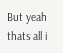But yeah thats all i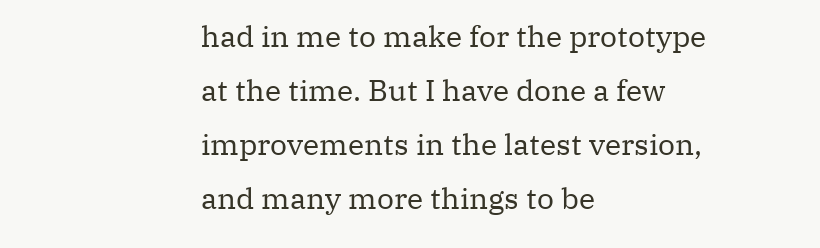had in me to make for the prototype at the time. But I have done a few improvements in the latest version, and many more things to be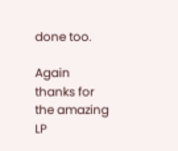done too.

Again thanks for the amazing LP